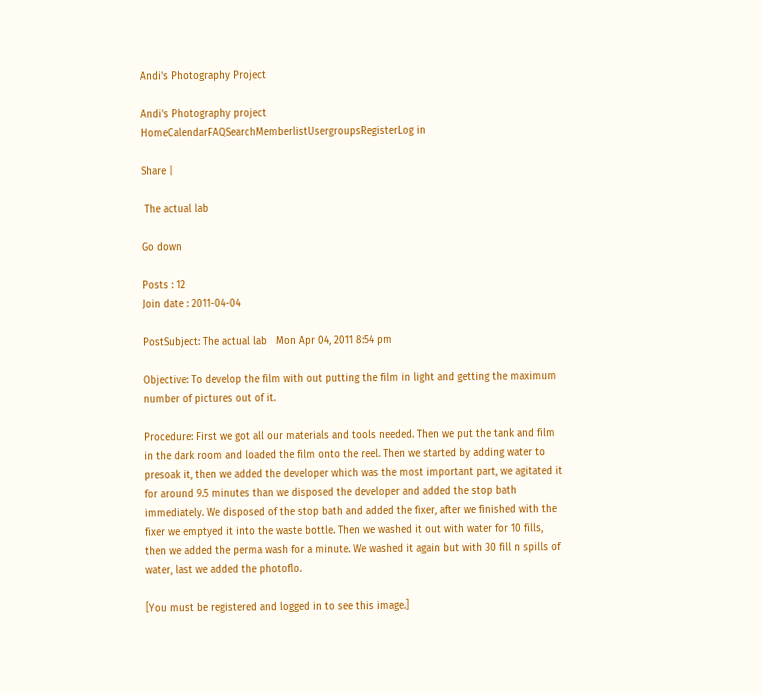Andi's Photography Project

Andi's Photography project
HomeCalendarFAQSearchMemberlistUsergroupsRegisterLog in

Share |

 The actual lab

Go down

Posts : 12
Join date : 2011-04-04

PostSubject: The actual lab   Mon Apr 04, 2011 8:54 pm

Objective: To develop the film with out putting the film in light and getting the maximum number of pictures out of it.

Procedure: First we got all our materials and tools needed. Then we put the tank and film in the dark room and loaded the film onto the reel. Then we started by adding water to presoak it, then we added the developer which was the most important part, we agitated it for around 9.5 minutes than we disposed the developer and added the stop bath immediately. We disposed of the stop bath and added the fixer, after we finished with the fixer we emptyed it into the waste bottle. Then we washed it out with water for 10 fills, then we added the perma wash for a minute. We washed it again but with 30 fill n spills of water, last we added the photoflo.

[You must be registered and logged in to see this image.]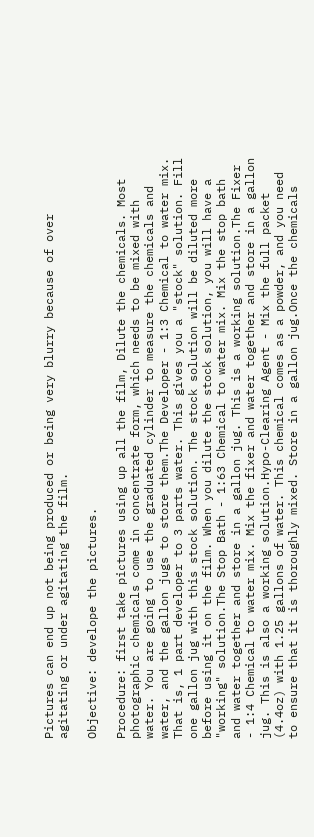Pictures can end up not being produced or being very blurry because of over agitating or under agitating the film.

Objective: develope the pictures.

Procedure: first take pictures using up all the film, Dilute the chemicals. Most photographic chemicals come in concentrate form, which needs to be mixed with water. You are going to use the graduated cylinder to measure the chemicals and water, and the gallon jugs to store them.The Developer - 1:3 Chemical to water mix. That is, 1 part developer to 3 parts water. This gives you a "stock" solution. Fill one gallon jug with this stock solution. The stock solution will be diluted more before using it on the film. When you dilute the stock solution, you will have a "working" solution.The Stop Bath - 1:63 Chemical to water mix. Mix the stop bath and water together and store in a gallon jug. This is a working solution.The Fixer - 1:4 Chemical to water mix. Mix the fixer and water together and store in a gallon jug. This is also a working solution.Hypo-Clearing Agent - Mix the full packet (4.4oz) with 1.25 gallons of water. This chemical comes as a powder, and you need to ensure that it is thoroughly mixed. Store in a gallon jug.Once the chemicals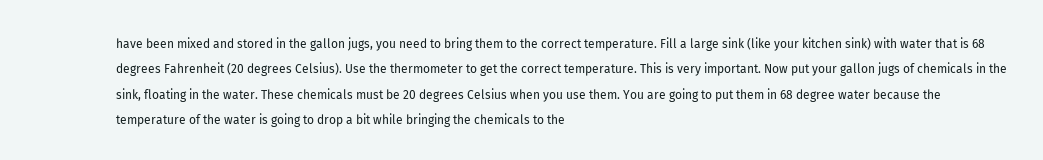have been mixed and stored in the gallon jugs, you need to bring them to the correct temperature. Fill a large sink (like your kitchen sink) with water that is 68 degrees Fahrenheit (20 degrees Celsius). Use the thermometer to get the correct temperature. This is very important. Now put your gallon jugs of chemicals in the sink, floating in the water. These chemicals must be 20 degrees Celsius when you use them. You are going to put them in 68 degree water because the temperature of the water is going to drop a bit while bringing the chemicals to the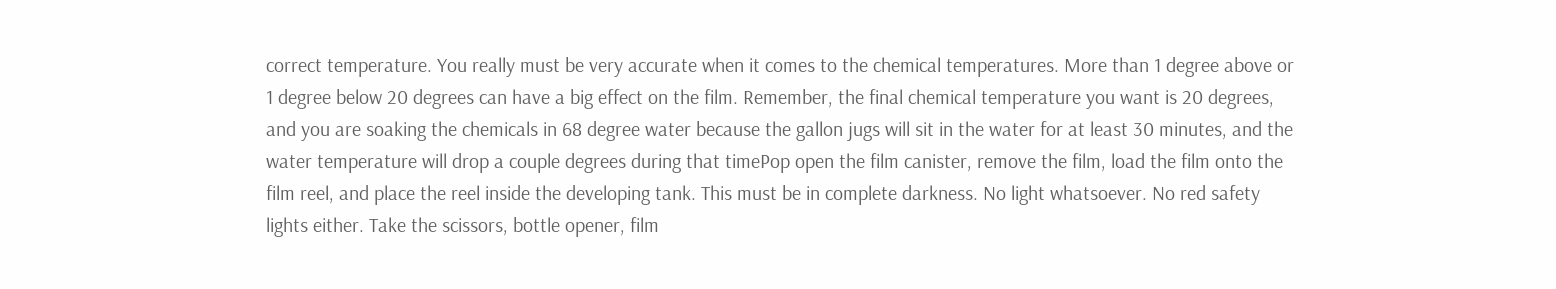correct temperature. You really must be very accurate when it comes to the chemical temperatures. More than 1 degree above or 1 degree below 20 degrees can have a big effect on the film. Remember, the final chemical temperature you want is 20 degrees, and you are soaking the chemicals in 68 degree water because the gallon jugs will sit in the water for at least 30 minutes, and the water temperature will drop a couple degrees during that timePop open the film canister, remove the film, load the film onto the film reel, and place the reel inside the developing tank. This must be in complete darkness. No light whatsoever. No red safety lights either. Take the scissors, bottle opener, film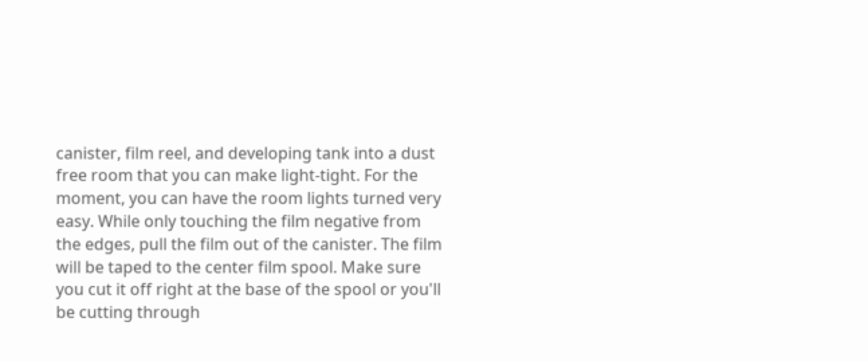canister, film reel, and developing tank into a dust free room that you can make light-tight. For the moment, you can have the room lights turned very easy. While only touching the film negative from the edges, pull the film out of the canister. The film will be taped to the center film spool. Make sure you cut it off right at the base of the spool or you'll be cutting through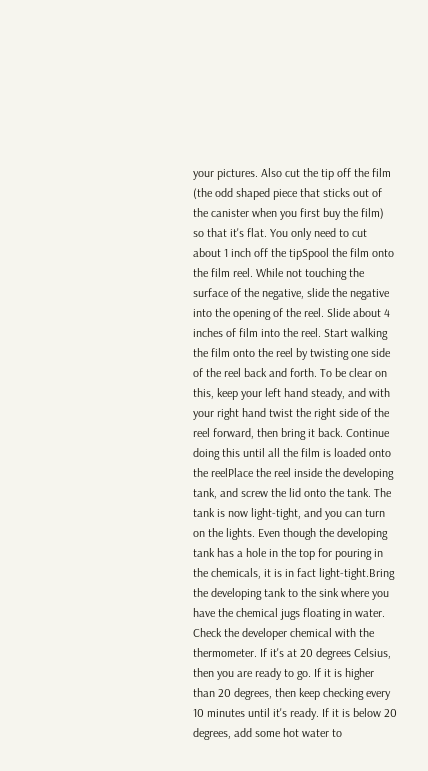your pictures. Also cut the tip off the film (the odd shaped piece that sticks out of the canister when you first buy the film) so that it's flat. You only need to cut about 1 inch off the tipSpool the film onto the film reel. While not touching the surface of the negative, slide the negative into the opening of the reel. Slide about 4 inches of film into the reel. Start walking the film onto the reel by twisting one side of the reel back and forth. To be clear on this, keep your left hand steady, and with your right hand twist the right side of the reel forward, then bring it back. Continue doing this until all the film is loaded onto the reelPlace the reel inside the developing tank, and screw the lid onto the tank. The tank is now light-tight, and you can turn on the lights. Even though the developing tank has a hole in the top for pouring in the chemicals, it is in fact light-tight.Bring the developing tank to the sink where you have the chemical jugs floating in water. Check the developer chemical with the thermometer. If it's at 20 degrees Celsius, then you are ready to go. If it is higher than 20 degrees, then keep checking every 10 minutes until it's ready. If it is below 20 degrees, add some hot water to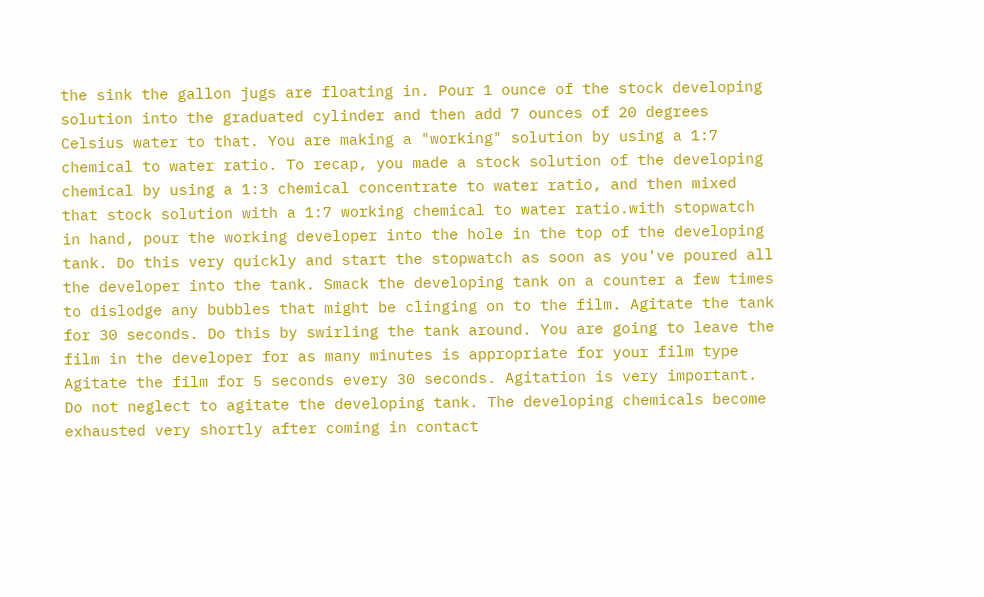the sink the gallon jugs are floating in. Pour 1 ounce of the stock developing solution into the graduated cylinder and then add 7 ounces of 20 degrees Celsius water to that. You are making a "working" solution by using a 1:7 chemical to water ratio. To recap, you made a stock solution of the developing chemical by using a 1:3 chemical concentrate to water ratio, and then mixed that stock solution with a 1:7 working chemical to water ratio.with stopwatch in hand, pour the working developer into the hole in the top of the developing tank. Do this very quickly and start the stopwatch as soon as you've poured all the developer into the tank. Smack the developing tank on a counter a few times to dislodge any bubbles that might be clinging on to the film. Agitate the tank for 30 seconds. Do this by swirling the tank around. You are going to leave the film in the developer for as many minutes is appropriate for your film type Agitate the film for 5 seconds every 30 seconds. Agitation is very important. Do not neglect to agitate the developing tank. The developing chemicals become exhausted very shortly after coming in contact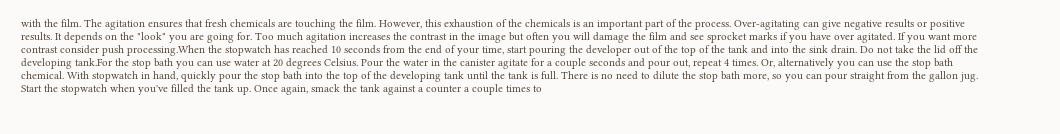with the film. The agitation ensures that fresh chemicals are touching the film. However, this exhaustion of the chemicals is an important part of the process. Over-agitating can give negative results or positive results. It depends on the "look" you are going for. Too much agitation increases the contrast in the image but often you will damage the film and see sprocket marks if you have over agitated. If you want more contrast consider push processing.When the stopwatch has reached 10 seconds from the end of your time, start pouring the developer out of the top of the tank and into the sink drain. Do not take the lid off the developing tank.For the stop bath you can use water at 20 degrees Celsius. Pour the water in the canister agitate for a couple seconds and pour out, repeat 4 times. Or, alternatively you can use the stop bath chemical. With stopwatch in hand, quickly pour the stop bath into the top of the developing tank until the tank is full. There is no need to dilute the stop bath more, so you can pour straight from the gallon jug. Start the stopwatch when you've filled the tank up. Once again, smack the tank against a counter a couple times to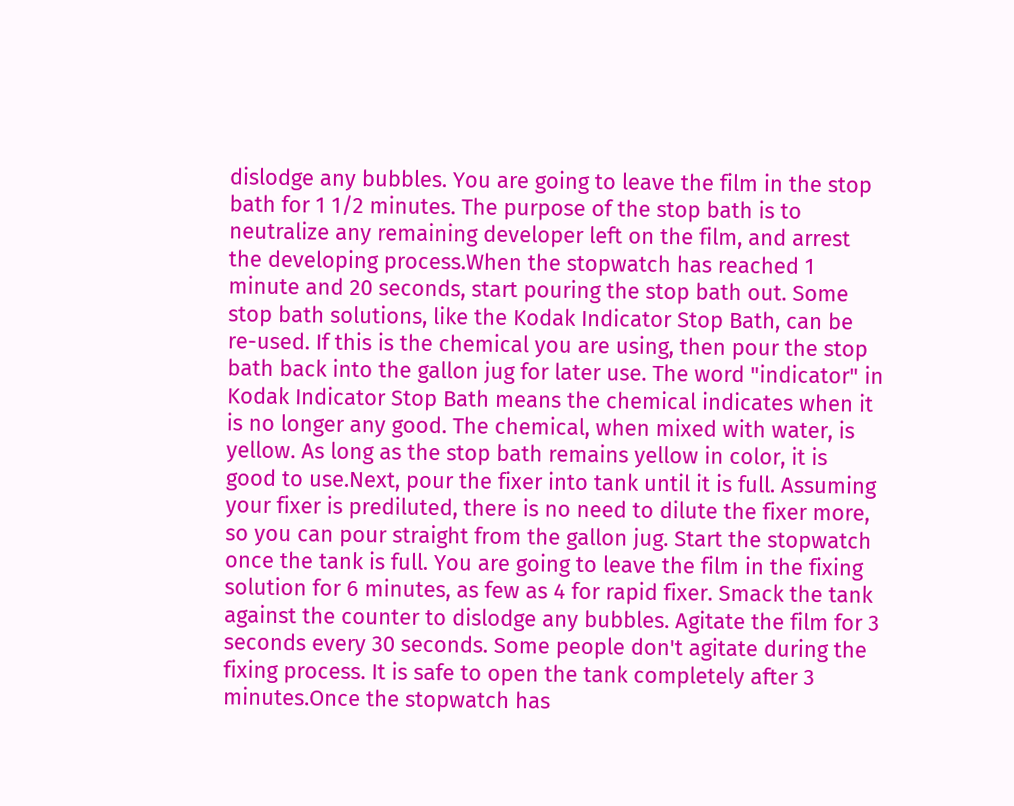dislodge any bubbles. You are going to leave the film in the stop bath for 1 1/2 minutes. The purpose of the stop bath is to neutralize any remaining developer left on the film, and arrest the developing process.When the stopwatch has reached 1 minute and 20 seconds, start pouring the stop bath out. Some stop bath solutions, like the Kodak Indicator Stop Bath, can be re-used. If this is the chemical you are using, then pour the stop bath back into the gallon jug for later use. The word "indicator" in Kodak Indicator Stop Bath means the chemical indicates when it is no longer any good. The chemical, when mixed with water, is yellow. As long as the stop bath remains yellow in color, it is good to use.Next, pour the fixer into tank until it is full. Assuming your fixer is prediluted, there is no need to dilute the fixer more, so you can pour straight from the gallon jug. Start the stopwatch once the tank is full. You are going to leave the film in the fixing solution for 6 minutes, as few as 4 for rapid fixer. Smack the tank against the counter to dislodge any bubbles. Agitate the film for 3 seconds every 30 seconds. Some people don't agitate during the fixing process. It is safe to open the tank completely after 3 minutes.Once the stopwatch has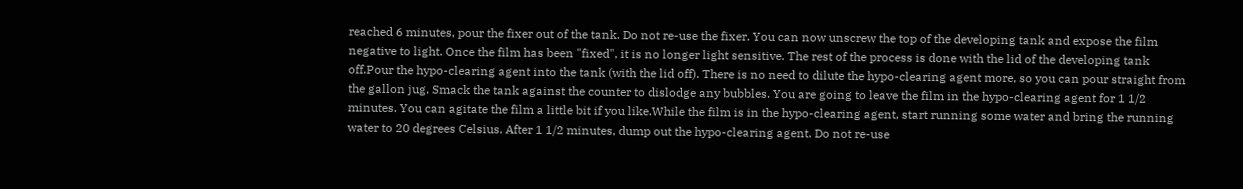reached 6 minutes, pour the fixer out of the tank. Do not re-use the fixer. You can now unscrew the top of the developing tank and expose the film negative to light. Once the film has been "fixed", it is no longer light sensitive. The rest of the process is done with the lid of the developing tank off.Pour the hypo-clearing agent into the tank (with the lid off). There is no need to dilute the hypo-clearing agent more, so you can pour straight from the gallon jug. Smack the tank against the counter to dislodge any bubbles. You are going to leave the film in the hypo-clearing agent for 1 1/2 minutes. You can agitate the film a little bit if you like.While the film is in the hypo-clearing agent, start running some water and bring the running water to 20 degrees Celsius. After 1 1/2 minutes, dump out the hypo-clearing agent. Do not re-use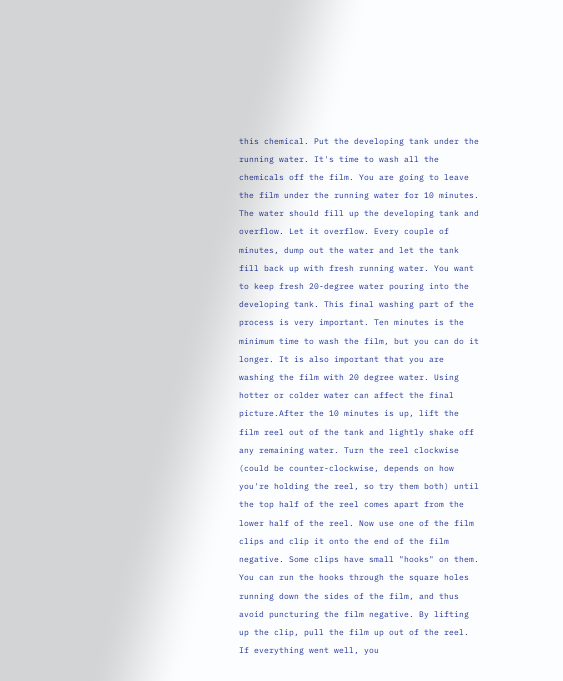this chemical. Put the developing tank under the running water. It's time to wash all the chemicals off the film. You are going to leave the film under the running water for 10 minutes. The water should fill up the developing tank and overflow. Let it overflow. Every couple of minutes, dump out the water and let the tank fill back up with fresh running water. You want to keep fresh 20-degree water pouring into the developing tank. This final washing part of the process is very important. Ten minutes is the minimum time to wash the film, but you can do it longer. It is also important that you are washing the film with 20 degree water. Using hotter or colder water can affect the final picture.After the 10 minutes is up, lift the film reel out of the tank and lightly shake off any remaining water. Turn the reel clockwise (could be counter-clockwise, depends on how you're holding the reel, so try them both) until the top half of the reel comes apart from the lower half of the reel. Now use one of the film clips and clip it onto the end of the film negative. Some clips have small "hooks" on them. You can run the hooks through the square holes running down the sides of the film, and thus avoid puncturing the film negative. By lifting up the clip, pull the film up out of the reel. If everything went well, you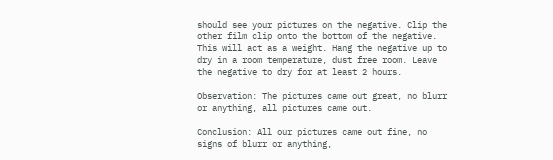should see your pictures on the negative. Clip the other film clip onto the bottom of the negative. This will act as a weight. Hang the negative up to dry in a room temperature, dust free room. Leave the negative to dry for at least 2 hours.

Observation: The pictures came out great, no blurr or anything, all pictures came out.

Conclusion: All our pictures came out fine, no signs of blurr or anything,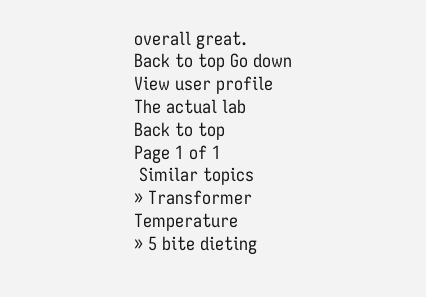overall great.
Back to top Go down
View user profile
The actual lab
Back to top
Page 1 of 1
 Similar topics
» Transformer Temperature
» 5 bite dieting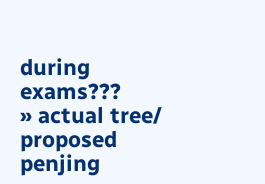during exams???
» actual tree/ proposed penjing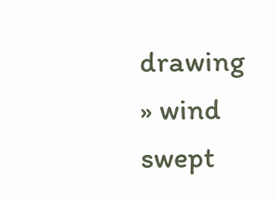drawing
» wind swept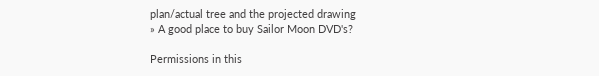plan/actual tree and the projected drawing
» A good place to buy Sailor Moon DVD's?

Permissions in this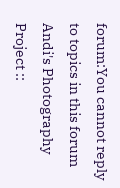forum:You cannot reply to topics in this forum
Andi's Photography Project ::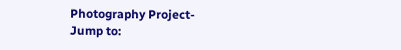Photography Project-
Jump to: